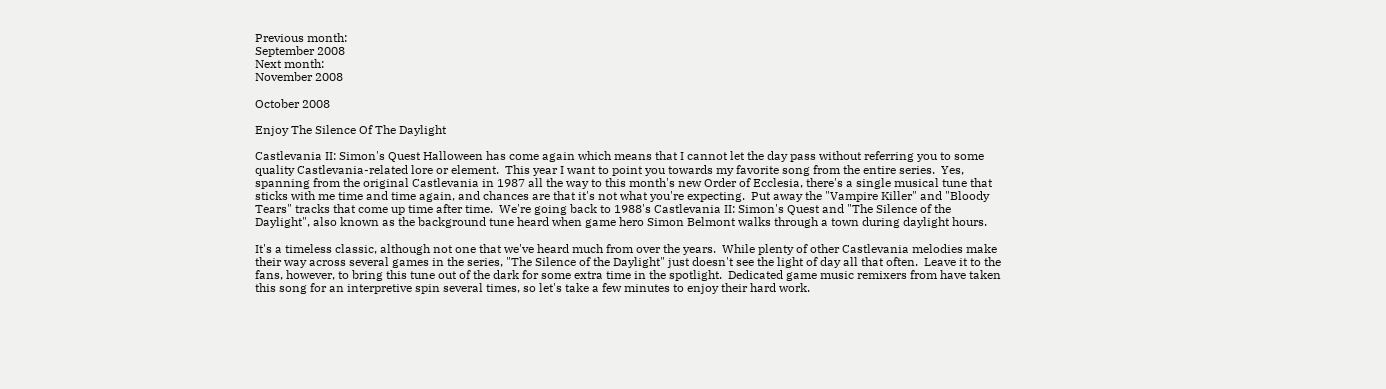Previous month:
September 2008
Next month:
November 2008

October 2008

Enjoy The Silence Of The Daylight

Castlevania II: Simon's Quest Halloween has come again which means that I cannot let the day pass without referring you to some quality Castlevania-related lore or element.  This year I want to point you towards my favorite song from the entire series.  Yes, spanning from the original Castlevania in 1987 all the way to this month's new Order of Ecclesia, there's a single musical tune that sticks with me time and time again, and chances are that it's not what you're expecting.  Put away the "Vampire Killer" and "Bloody Tears" tracks that come up time after time.  We're going back to 1988's Castlevania II: Simon's Quest and "The Silence of the Daylight", also known as the background tune heard when game hero Simon Belmont walks through a town during daylight hours.

It's a timeless classic, although not one that we've heard much from over the years.  While plenty of other Castlevania melodies make their way across several games in the series, "The Silence of the Daylight" just doesn't see the light of day all that often.  Leave it to the fans, however, to bring this tune out of the dark for some extra time in the spotlight.  Dedicated game music remixers from have taken this song for an interpretive spin several times, so let's take a few minutes to enjoy their hard work.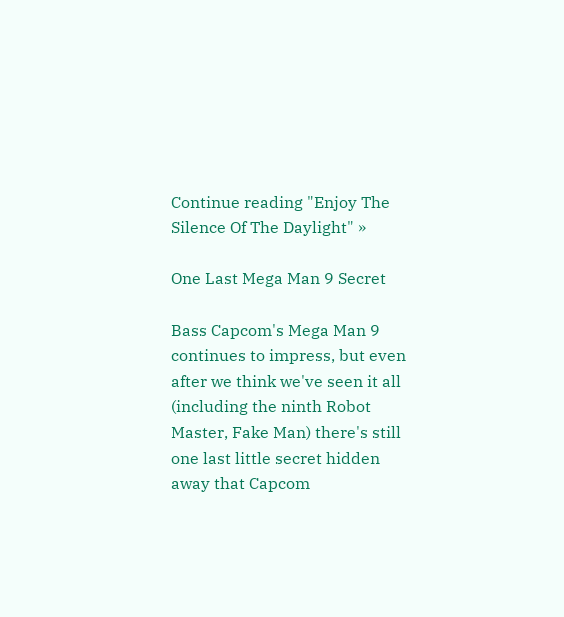Continue reading "Enjoy The Silence Of The Daylight" »

One Last Mega Man 9 Secret

Bass Capcom's Mega Man 9 continues to impress, but even after we think we've seen it all (including the ninth Robot Master, Fake Man) there's still one last little secret hidden away that Capcom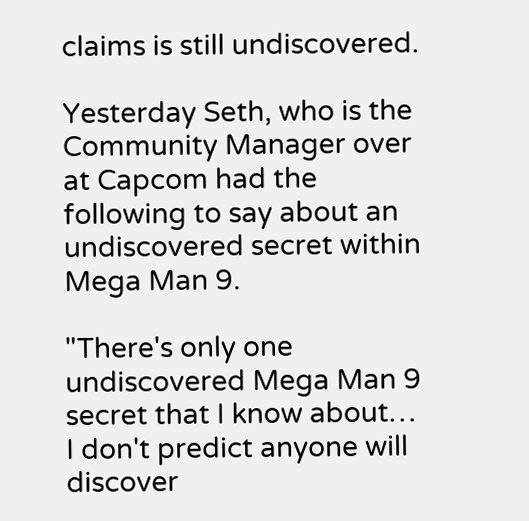claims is still undiscovered.

Yesterday Seth, who is the Community Manager over at Capcom had the following to say about an undiscovered secret within Mega Man 9.

"There's only one undiscovered Mega Man 9 secret that I know about… I don't predict anyone will discover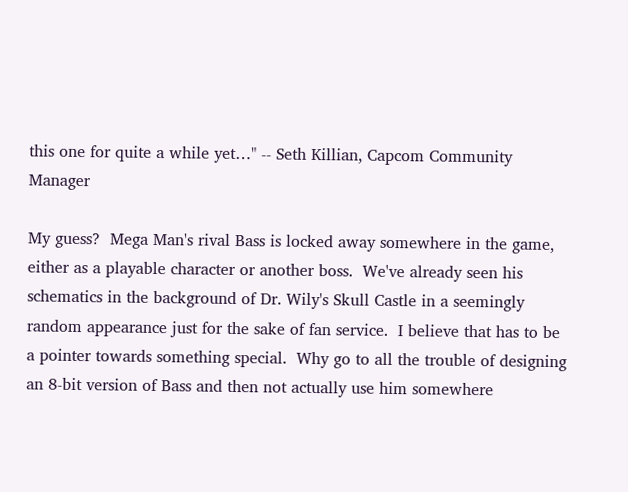this one for quite a while yet…" -- Seth Killian, Capcom Community Manager

My guess?  Mega Man's rival Bass is locked away somewhere in the game, either as a playable character or another boss.  We've already seen his schematics in the background of Dr. Wily's Skull Castle in a seemingly random appearance just for the sake of fan service.  I believe that has to be a pointer towards something special.  Why go to all the trouble of designing an 8-bit version of Bass and then not actually use him somewhere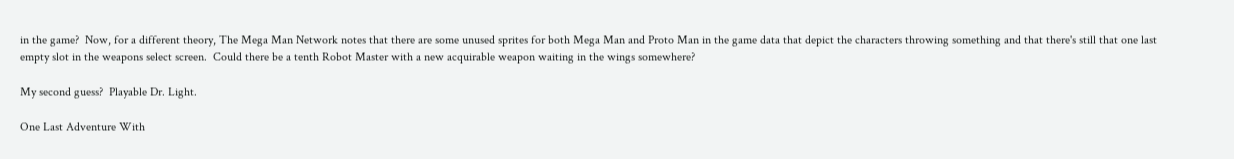in the game?  Now, for a different theory, The Mega Man Network notes that there are some unused sprites for both Mega Man and Proto Man in the game data that depict the characters throwing something and that there's still that one last empty slot in the weapons select screen.  Could there be a tenth Robot Master with a new acquirable weapon waiting in the wings somewhere?

My second guess?  Playable Dr. Light.

One Last Adventure With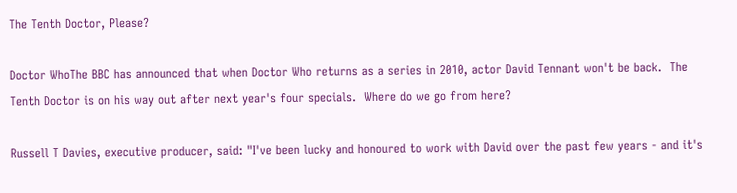The Tenth Doctor, Please?

Doctor WhoThe BBC has announced that when Doctor Who returns as a series in 2010, actor David Tennant won't be back.  The Tenth Doctor is on his way out after next year's four specials.  Where do we go from here?

Russell T Davies, executive producer, said: "I've been lucky and honoured to work with David over the past few years - and it's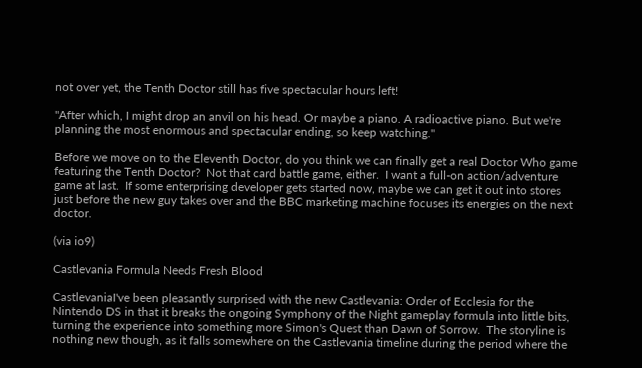not over yet, the Tenth Doctor still has five spectacular hours left!

"After which, I might drop an anvil on his head. Or maybe a piano. A radioactive piano. But we're planning the most enormous and spectacular ending, so keep watching."

Before we move on to the Eleventh Doctor, do you think we can finally get a real Doctor Who game featuring the Tenth Doctor?  Not that card battle game, either.  I want a full-on action/adventure game at last.  If some enterprising developer gets started now, maybe we can get it out into stores just before the new guy takes over and the BBC marketing machine focuses its energies on the next doctor.

(via io9)

Castlevania Formula Needs Fresh Blood

CastlevaniaI've been pleasantly surprised with the new Castlevania: Order of Ecclesia for the Nintendo DS in that it breaks the ongoing Symphony of the Night gameplay formula into little bits, turning the experience into something more Simon's Quest than Dawn of Sorrow.  The storyline is nothing new though, as it falls somewhere on the Castlevania timeline during the period where the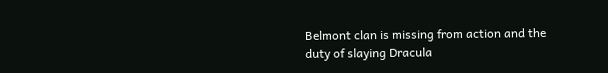Belmont clan is missing from action and the duty of slaying Dracula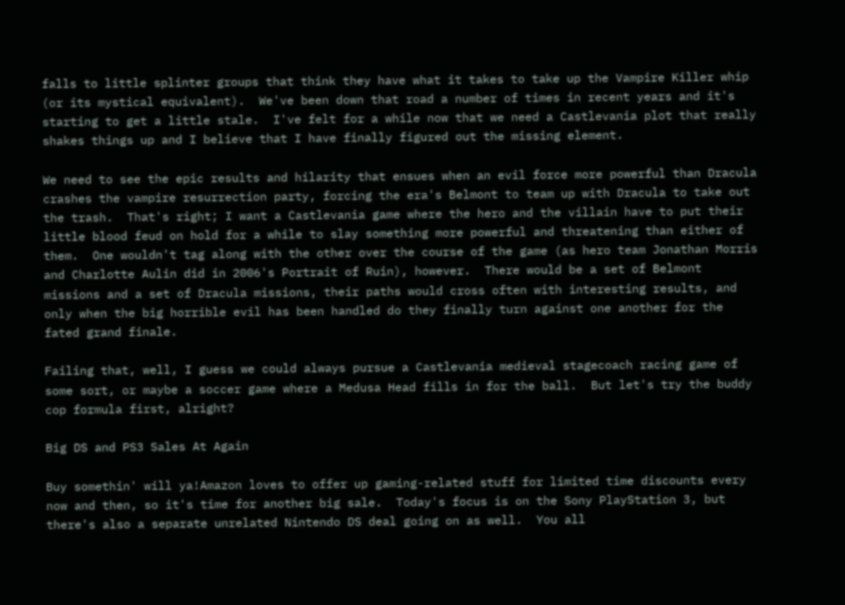falls to little splinter groups that think they have what it takes to take up the Vampire Killer whip (or its mystical equivalent).  We've been down that road a number of times in recent years and it's starting to get a little stale.  I've felt for a while now that we need a Castlevania plot that really shakes things up and I believe that I have finally figured out the missing element.

We need to see the epic results and hilarity that ensues when an evil force more powerful than Dracula crashes the vampire resurrection party, forcing the era's Belmont to team up with Dracula to take out the trash.  That's right; I want a Castlevania game where the hero and the villain have to put their little blood feud on hold for a while to slay something more powerful and threatening than either of them.  One wouldn't tag along with the other over the course of the game (as hero team Jonathan Morris and Charlotte Aulin did in 2006's Portrait of Ruin), however.  There would be a set of Belmont missions and a set of Dracula missions, their paths would cross often with interesting results, and only when the big horrible evil has been handled do they finally turn against one another for the fated grand finale.

Failing that, well, I guess we could always pursue a Castlevania medieval stagecoach racing game of some sort, or maybe a soccer game where a Medusa Head fills in for the ball.  But let's try the buddy cop formula first, alright?

Big DS and PS3 Sales At Again

Buy somethin' will ya!Amazon loves to offer up gaming-related stuff for limited time discounts every now and then, so it's time for another big sale.  Today's focus is on the Sony PlayStation 3, but there's also a separate unrelated Nintendo DS deal going on as well.  You all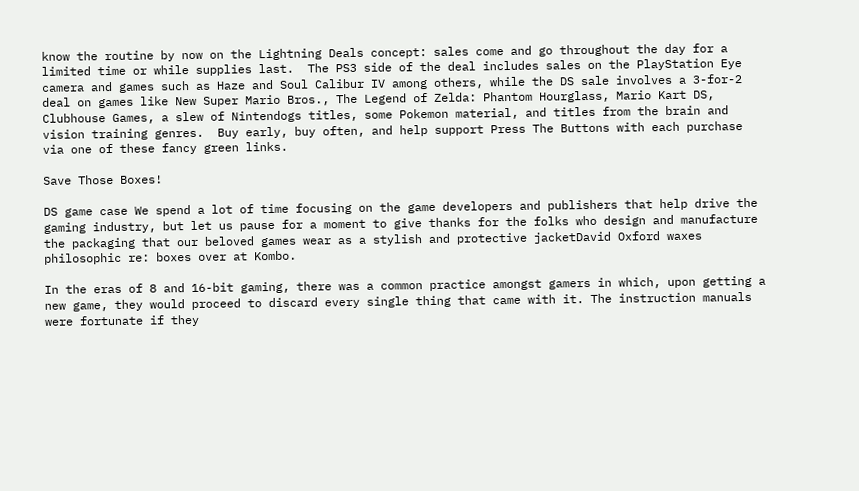know the routine by now on the Lightning Deals concept: sales come and go throughout the day for a limited time or while supplies last.  The PS3 side of the deal includes sales on the PlayStation Eye camera and games such as Haze and Soul Calibur IV among others, while the DS sale involves a 3-for-2 deal on games like New Super Mario Bros., The Legend of Zelda: Phantom Hourglass, Mario Kart DS, Clubhouse Games, a slew of Nintendogs titles, some Pokemon material, and titles from the brain and vision training genres.  Buy early, buy often, and help support Press The Buttons with each purchase via one of these fancy green links.

Save Those Boxes!

DS game case We spend a lot of time focusing on the game developers and publishers that help drive the gaming industry, but let us pause for a moment to give thanks for the folks who design and manufacture the packaging that our beloved games wear as a stylish and protective jacketDavid Oxford waxes philosophic re: boxes over at Kombo.

In the eras of 8 and 16-bit gaming, there was a common practice amongst gamers in which, upon getting a new game, they would proceed to discard every single thing that came with it. The instruction manuals were fortunate if they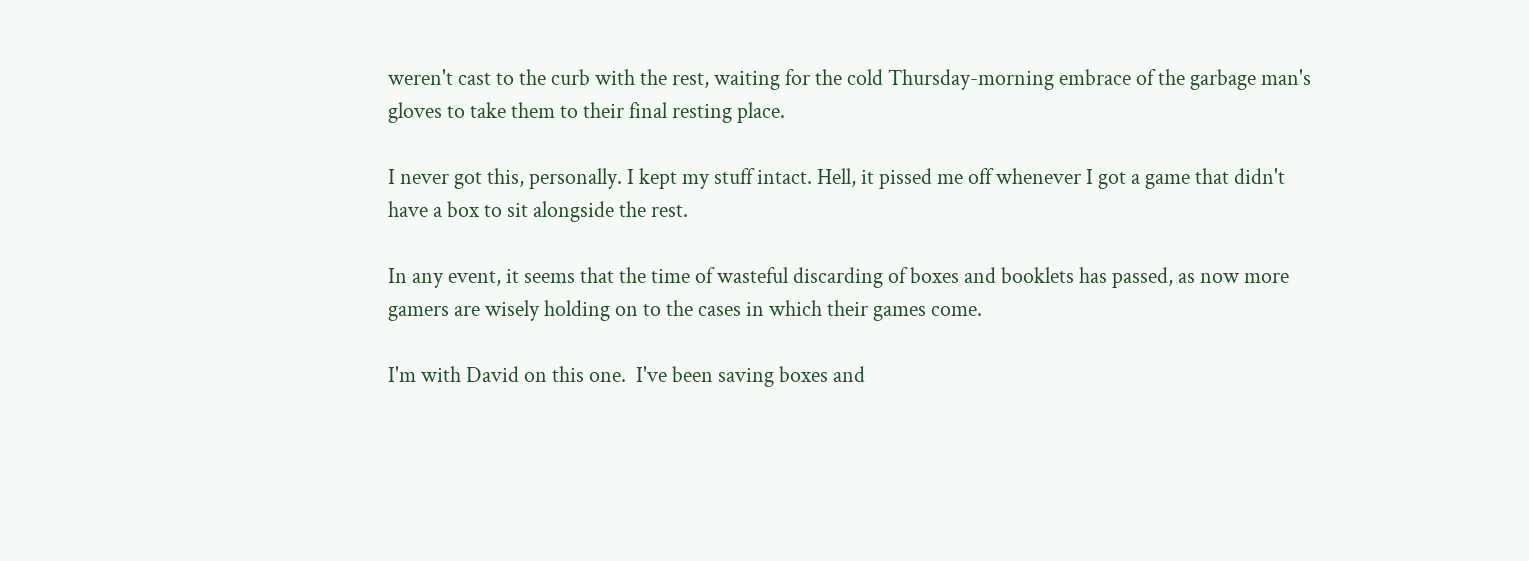weren't cast to the curb with the rest, waiting for the cold Thursday-morning embrace of the garbage man's gloves to take them to their final resting place.

I never got this, personally. I kept my stuff intact. Hell, it pissed me off whenever I got a game that didn't have a box to sit alongside the rest.

In any event, it seems that the time of wasteful discarding of boxes and booklets has passed, as now more gamers are wisely holding on to the cases in which their games come.

I'm with David on this one.  I've been saving boxes and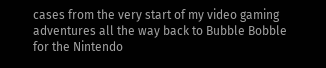cases from the very start of my video gaming adventures all the way back to Bubble Bobble for the Nintendo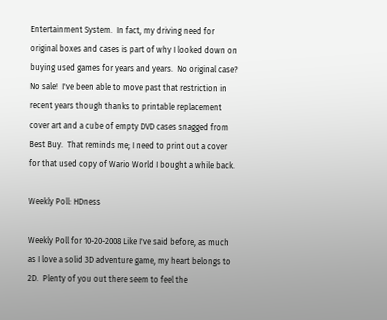Entertainment System.  In fact, my driving need for original boxes and cases is part of why I looked down on buying used games for years and years.  No original case?  No sale!  I've been able to move past that restriction in recent years though thanks to printable replacement cover art and a cube of empty DVD cases snagged from Best Buy.  That reminds me; I need to print out a cover for that used copy of Wario World I bought a while back.

Weekly Poll: HDness

Weekly Poll for 10-20-2008 Like I've said before, as much as I love a solid 3D adventure game, my heart belongs to 2D.  Plenty of you out there seem to feel the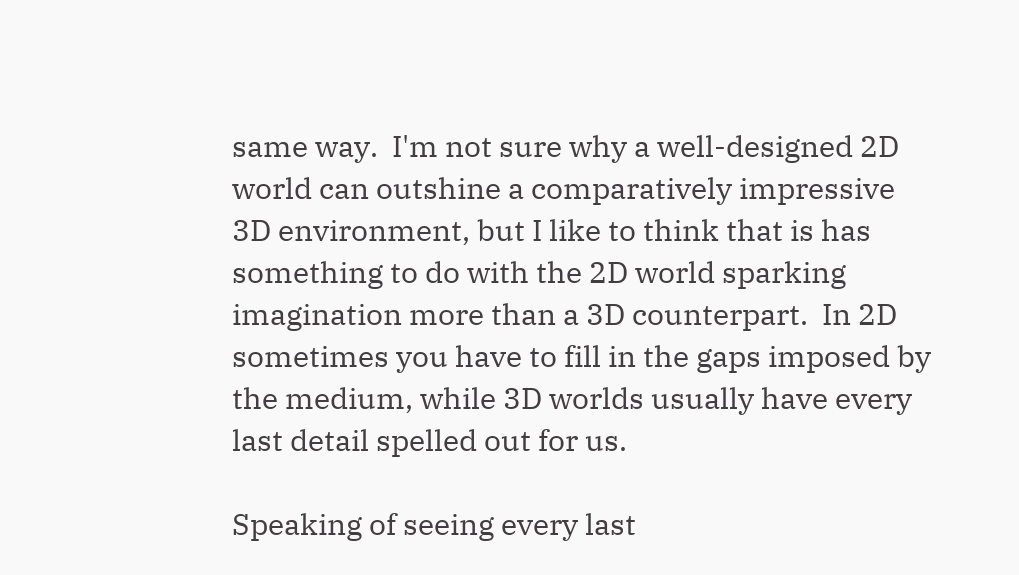same way.  I'm not sure why a well-designed 2D world can outshine a comparatively impressive 3D environment, but I like to think that is has something to do with the 2D world sparking imagination more than a 3D counterpart.  In 2D sometimes you have to fill in the gaps imposed by the medium, while 3D worlds usually have every last detail spelled out for us.

Speaking of seeing every last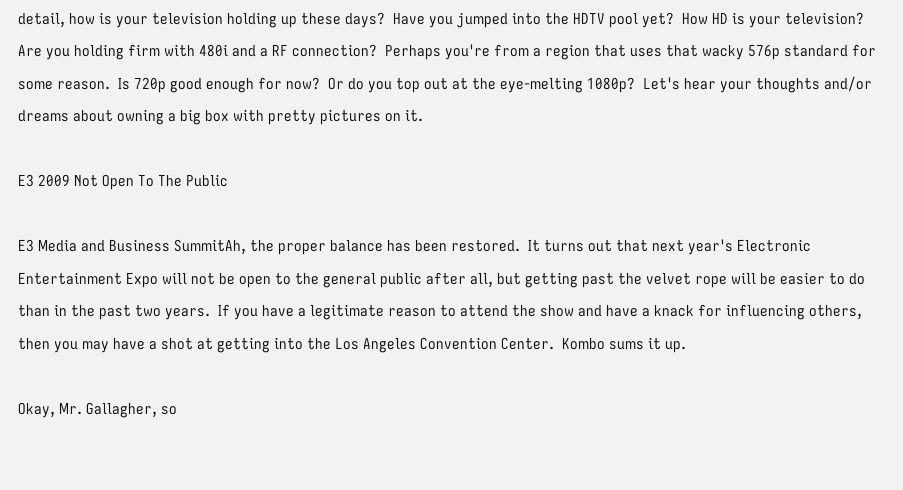detail, how is your television holding up these days?  Have you jumped into the HDTV pool yet?  How HD is your television?  Are you holding firm with 480i and a RF connection?  Perhaps you're from a region that uses that wacky 576p standard for some reason.  Is 720p good enough for now?  Or do you top out at the eye-melting 1080p?  Let's hear your thoughts and/or dreams about owning a big box with pretty pictures on it.

E3 2009 Not Open To The Public

E3 Media and Business SummitAh, the proper balance has been restored.  It turns out that next year's Electronic Entertainment Expo will not be open to the general public after all, but getting past the velvet rope will be easier to do than in the past two years.  If you have a legitimate reason to attend the show and have a knack for influencing others, then you may have a shot at getting into the Los Angeles Convention Center.  Kombo sums it up.

Okay, Mr. Gallagher, so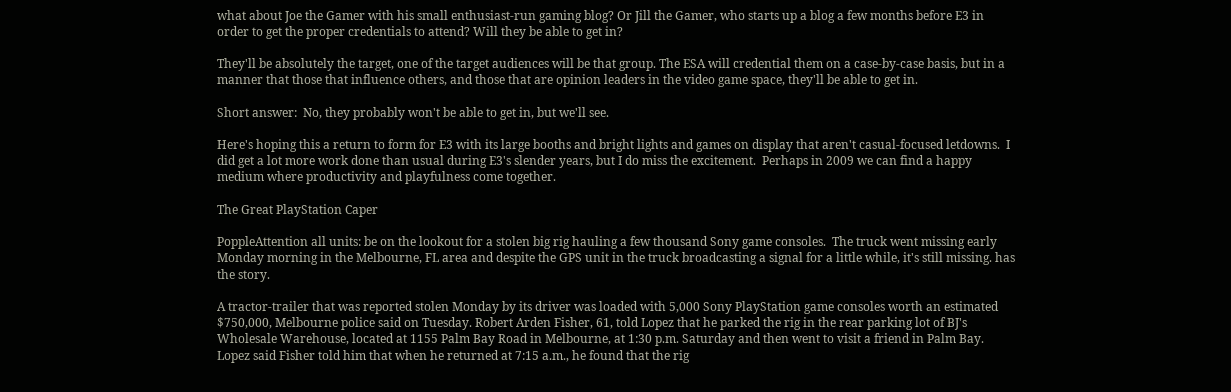what about Joe the Gamer with his small enthusiast-run gaming blog? Or Jill the Gamer, who starts up a blog a few months before E3 in order to get the proper credentials to attend? Will they be able to get in?

They'll be absolutely the target, one of the target audiences will be that group. The ESA will credential them on a case-by-case basis, but in a manner that those that influence others, and those that are opinion leaders in the video game space, they'll be able to get in.

Short answer:  No, they probably won't be able to get in, but we'll see.

Here's hoping this a return to form for E3 with its large booths and bright lights and games on display that aren't casual-focused letdowns.  I did get a lot more work done than usual during E3's slender years, but I do miss the excitement.  Perhaps in 2009 we can find a happy medium where productivity and playfulness come together.

The Great PlayStation Caper

PoppleAttention all units: be on the lookout for a stolen big rig hauling a few thousand Sony game consoles.  The truck went missing early Monday morning in the Melbourne, FL area and despite the GPS unit in the truck broadcasting a signal for a little while, it's still missing. has the story.

A tractor-trailer that was reported stolen Monday by its driver was loaded with 5,000 Sony PlayStation game consoles worth an estimated $750,000, Melbourne police said on Tuesday. Robert Arden Fisher, 61, told Lopez that he parked the rig in the rear parking lot of BJ's Wholesale Warehouse, located at 1155 Palm Bay Road in Melbourne, at 1:30 p.m. Saturday and then went to visit a friend in Palm Bay. Lopez said Fisher told him that when he returned at 7:15 a.m., he found that the rig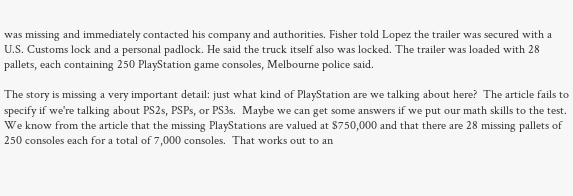was missing and immediately contacted his company and authorities. Fisher told Lopez the trailer was secured with a U.S. Customs lock and a personal padlock. He said the truck itself also was locked. The trailer was loaded with 28 pallets, each containing 250 PlayStation game consoles, Melbourne police said.

The story is missing a very important detail: just what kind of PlayStation are we talking about here?  The article fails to specify if we're talking about PS2s, PSPs, or PS3s.  Maybe we can get some answers if we put our math skills to the test.  We know from the article that the missing PlayStations are valued at $750,000 and that there are 28 missing pallets of 250 consoles each for a total of 7,000 consoles.  That works out to an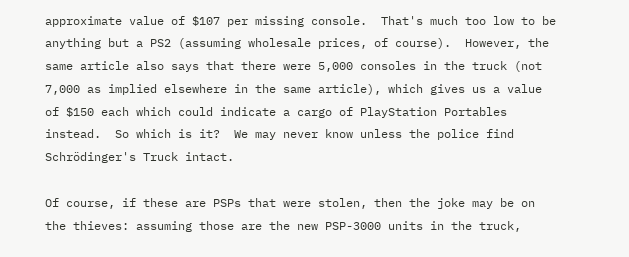approximate value of $107 per missing console.  That's much too low to be anything but a PS2 (assuming wholesale prices, of course).  However, the same article also says that there were 5,000 consoles in the truck (not 7,000 as implied elsewhere in the same article), which gives us a value of $150 each which could indicate a cargo of PlayStation Portables instead.  So which is it?  We may never know unless the police find Schrödinger's Truck intact.

Of course, if these are PSPs that were stolen, then the joke may be on the thieves: assuming those are the new PSP-3000 units in the truck,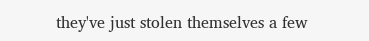they've just stolen themselves a few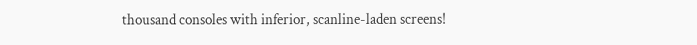thousand consoles with inferior, scanline-laden screens!